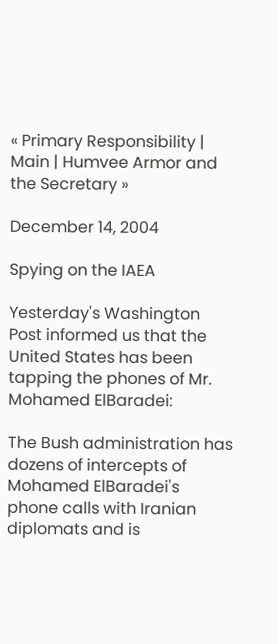« Primary Responsibility | Main | Humvee Armor and the Secretary »

December 14, 2004

Spying on the IAEA

Yesterday's Washington Post informed us that the United States has been tapping the phones of Mr. Mohamed ElBaradei:

The Bush administration has dozens of intercepts of Mohamed ElBaradei's phone calls with Iranian diplomats and is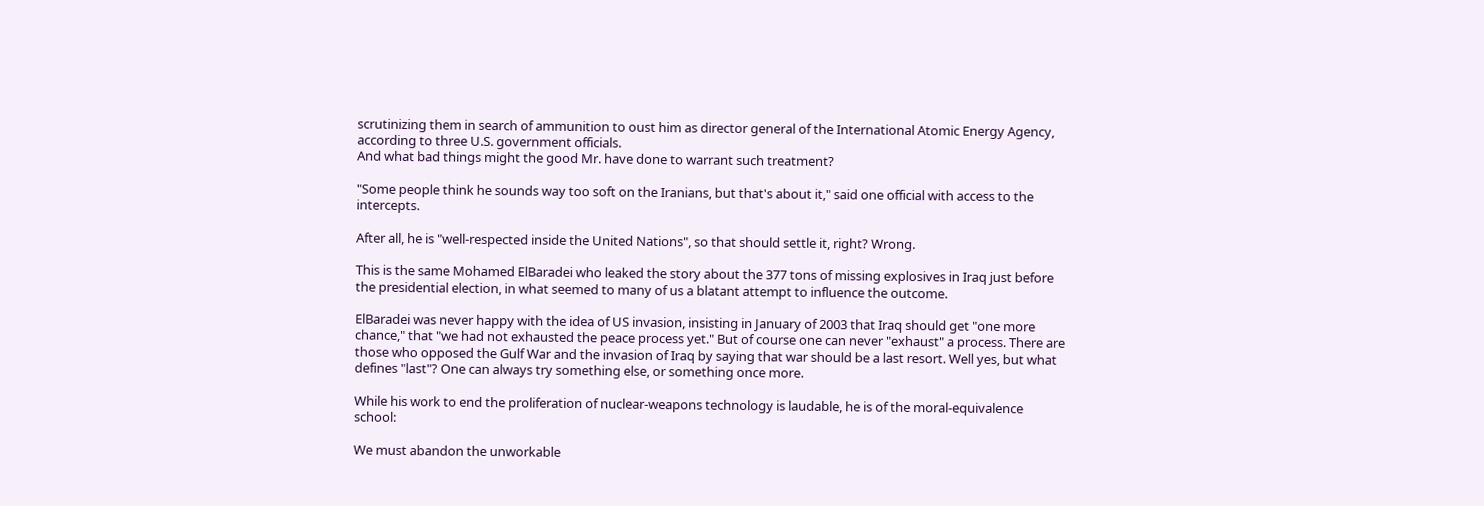scrutinizing them in search of ammunition to oust him as director general of the International Atomic Energy Agency, according to three U.S. government officials.
And what bad things might the good Mr. have done to warrant such treatment?

"Some people think he sounds way too soft on the Iranians, but that's about it," said one official with access to the intercepts.

After all, he is "well-respected inside the United Nations", so that should settle it, right? Wrong.

This is the same Mohamed ElBaradei who leaked the story about the 377 tons of missing explosives in Iraq just before the presidential election, in what seemed to many of us a blatant attempt to influence the outcome.

ElBaradei was never happy with the idea of US invasion, insisting in January of 2003 that Iraq should get "one more chance," that "we had not exhausted the peace process yet." But of course one can never "exhaust" a process. There are those who opposed the Gulf War and the invasion of Iraq by saying that war should be a last resort. Well yes, but what defines "last"? One can always try something else, or something once more.

While his work to end the proliferation of nuclear-weapons technology is laudable, he is of the moral-equivalence school:

We must abandon the unworkable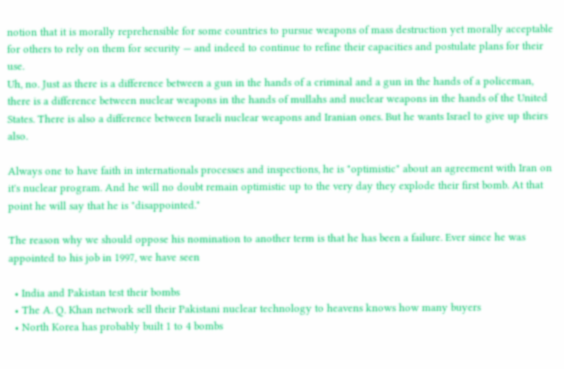notion that it is morally reprehensible for some countries to pursue weapons of mass destruction yet morally acceptable for others to rely on them for security — and indeed to continue to refine their capacities and postulate plans for their use.
Uh, no. Just as there is a difference between a gun in the hands of a criminal and a gun in the hands of a policeman, there is a difference between nuclear weapons in the hands of mullahs and nuclear weapons in the hands of the United States. There is also a difference between Israeli nuclear weapons and Iranian ones. But he wants Israel to give up theirs also.

Always one to have faith in internationals processes and inspections, he is "optimistic" about an agreement with Iran on it's nuclear program. And he will no doubt remain optimistic up to the very day they explode their first bomb. At that point he will say that he is "disappointed."

The reason why we should oppose his nomination to another term is that he has been a failure. Ever since he was appointed to his job in 1997, we have seen

  • India and Pakistan test their bombs
  • The A. Q. Khan network sell their Pakistani nuclear technology to heavens knows how many buyers
  • North Korea has probably built 1 to 4 bombs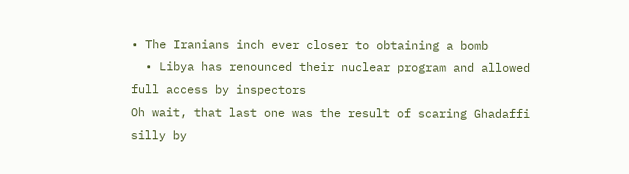• The Iranians inch ever closer to obtaining a bomb
  • Libya has renounced their nuclear program and allowed full access by inspectors
Oh wait, that last one was the result of scaring Ghadaffi silly by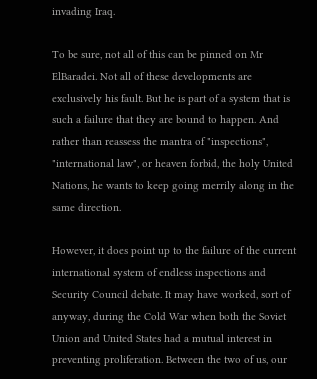invading Iraq.

To be sure, not all of this can be pinned on Mr ElBaradei. Not all of these developments are exclusively his fault. But he is part of a system that is such a failure that they are bound to happen. And rather than reassess the mantra of "inspections", "international law", or heaven forbid, the holy United Nations, he wants to keep going merrily along in the same direction.

However, it does point up to the failure of the current international system of endless inspections and Security Council debate. It may have worked, sort of anyway, during the Cold War when both the Soviet Union and United States had a mutual interest in preventing proliferation. Between the two of us, our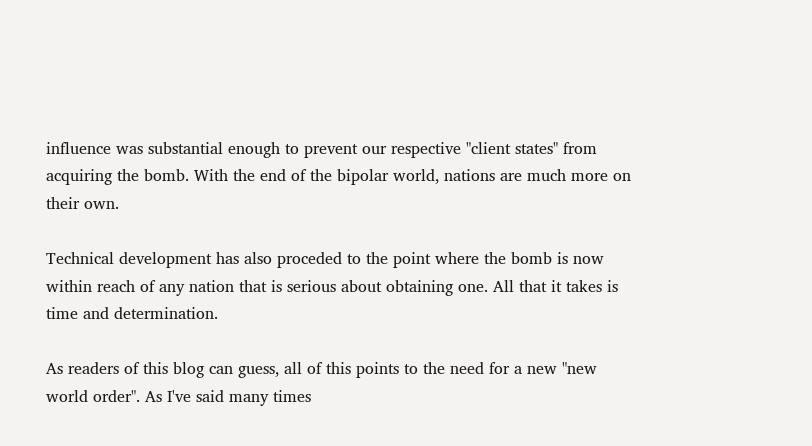influence was substantial enough to prevent our respective "client states" from acquiring the bomb. With the end of the bipolar world, nations are much more on their own.

Technical development has also proceded to the point where the bomb is now within reach of any nation that is serious about obtaining one. All that it takes is time and determination.

As readers of this blog can guess, all of this points to the need for a new "new world order". As I've said many times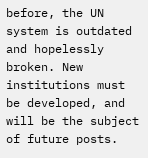before, the UN system is outdated and hopelessly broken. New institutions must be developed, and will be the subject of future posts.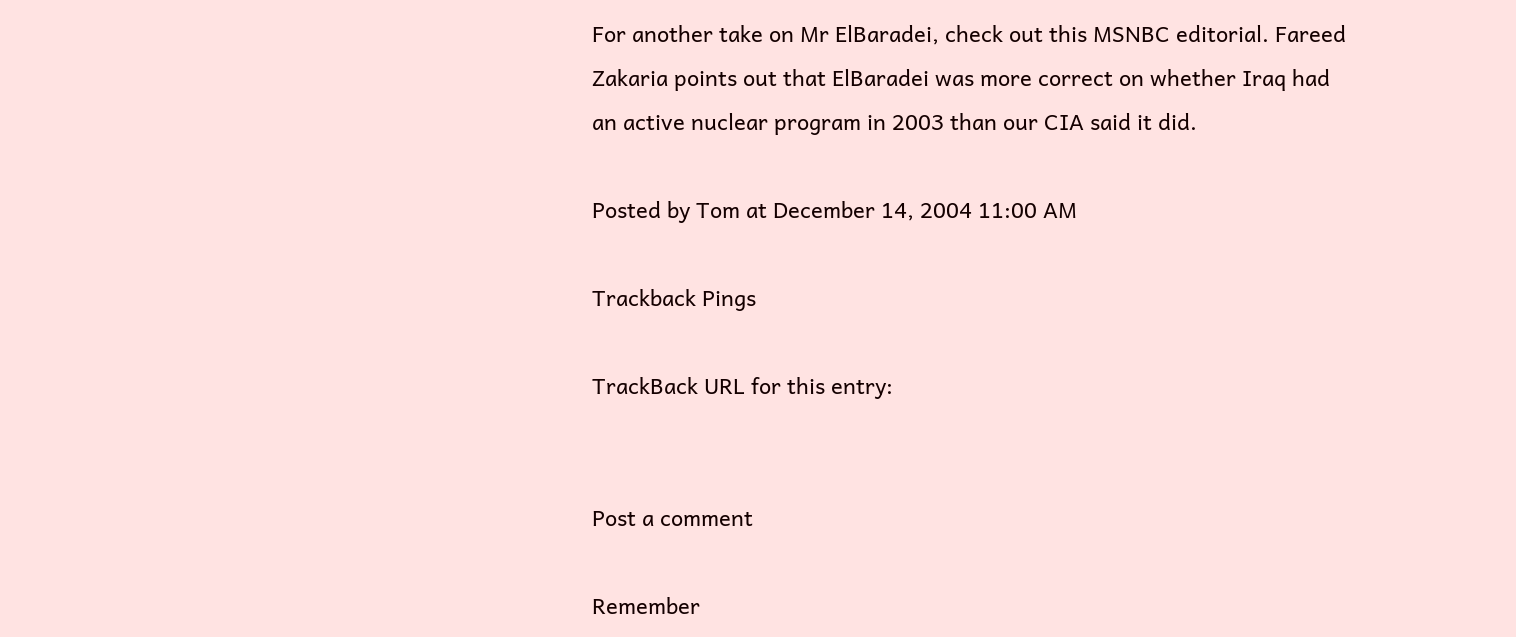For another take on Mr ElBaradei, check out this MSNBC editorial. Fareed Zakaria points out that ElBaradei was more correct on whether Iraq had an active nuclear program in 2003 than our CIA said it did.

Posted by Tom at December 14, 2004 11:00 AM

Trackback Pings

TrackBack URL for this entry:


Post a comment

Remember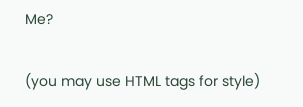Me?

(you may use HTML tags for style)